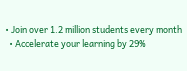• Join over 1.2 million students every month
  • Accelerate your learning by 29%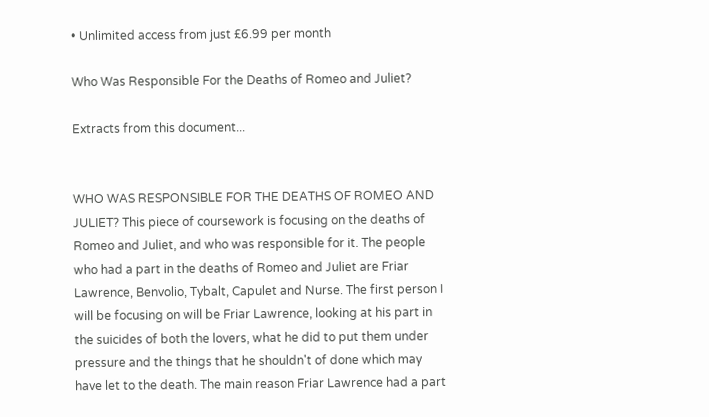• Unlimited access from just £6.99 per month

Who Was Responsible For the Deaths of Romeo and Juliet?

Extracts from this document...


WHO WAS RESPONSIBLE FOR THE DEATHS OF ROMEO AND JULIET? This piece of coursework is focusing on the deaths of Romeo and Juliet, and who was responsible for it. The people who had a part in the deaths of Romeo and Juliet are Friar Lawrence, Benvolio, Tybalt, Capulet and Nurse. The first person I will be focusing on will be Friar Lawrence, looking at his part in the suicides of both the lovers, what he did to put them under pressure and the things that he shouldn't of done which may have let to the death. The main reason Friar Lawrence had a part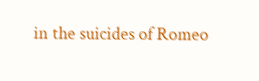in the suicides of Romeo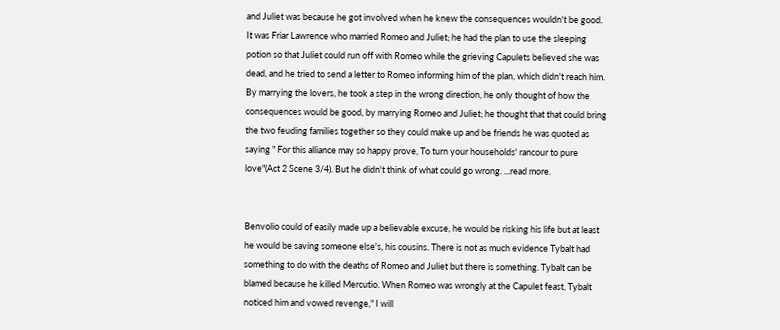and Juliet was because he got involved when he knew the consequences wouldn't be good. It was Friar Lawrence who married Romeo and Juliet; he had the plan to use the sleeping potion so that Juliet could run off with Romeo while the grieving Capulets believed she was dead, and he tried to send a letter to Romeo informing him of the plan, which didn't reach him. By marrying the lovers, he took a step in the wrong direction, he only thought of how the consequences would be good, by marrying Romeo and Juliet; he thought that that could bring the two feuding families together so they could make up and be friends he was quoted as saying " For this alliance may so happy prove, To turn your households' rancour to pure love"(Act 2 Scene 3/4). But he didn't think of what could go wrong. ...read more.


Benvolio could of easily made up a believable excuse, he would be risking his life but at least he would be saving someone else's, his cousins. There is not as much evidence Tybalt had something to do with the deaths of Romeo and Juliet but there is something. Tybalt can be blamed because he killed Mercutio. When Romeo was wrongly at the Capulet feast, Tybalt noticed him and vowed revenge," I will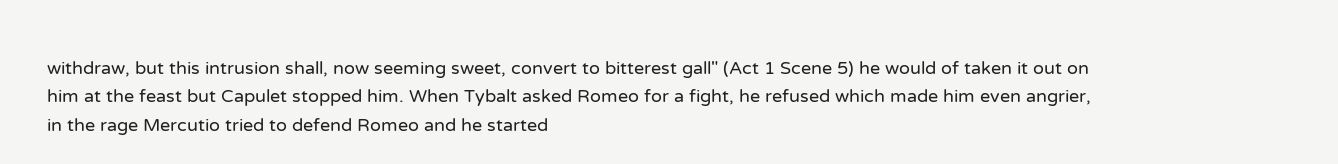withdraw, but this intrusion shall, now seeming sweet, convert to bitterest gall" (Act 1 Scene 5) he would of taken it out on him at the feast but Capulet stopped him. When Tybalt asked Romeo for a fight, he refused which made him even angrier, in the rage Mercutio tried to defend Romeo and he started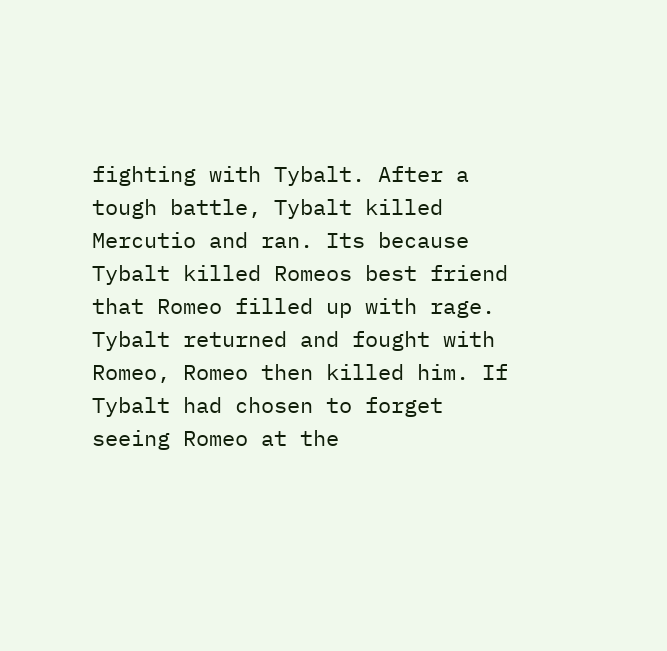fighting with Tybalt. After a tough battle, Tybalt killed Mercutio and ran. Its because Tybalt killed Romeos best friend that Romeo filled up with rage. Tybalt returned and fought with Romeo, Romeo then killed him. If Tybalt had chosen to forget seeing Romeo at the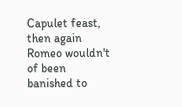Capulet feast, then again Romeo wouldn't of been banished to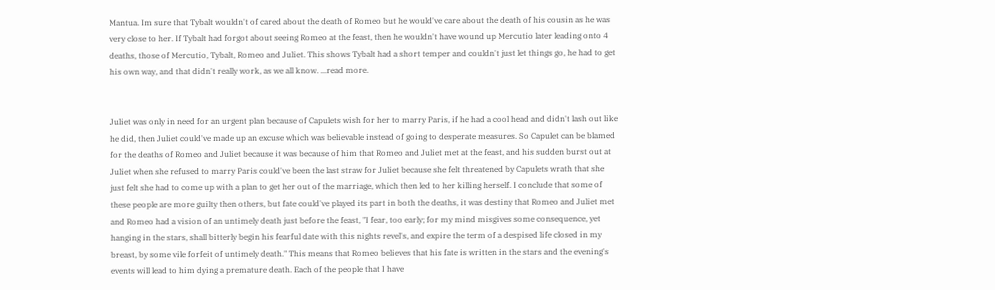Mantua. Im sure that Tybalt wouldn't of cared about the death of Romeo but he would've care about the death of his cousin as he was very close to her. If Tybalt had forgot about seeing Romeo at the feast, then he wouldn't have wound up Mercutio later leading onto 4 deaths, those of Mercutio, Tybalt, Romeo and Juliet. This shows Tybalt had a short temper and couldn't just let things go, he had to get his own way, and that didn't really work, as we all know. ...read more.


Juliet was only in need for an urgent plan because of Capulets wish for her to marry Paris, if he had a cool head and didn't lash out like he did, then Juliet could've made up an excuse which was believable instead of going to desperate measures. So Capulet can be blamed for the deaths of Romeo and Juliet because it was because of him that Romeo and Juliet met at the feast, and his sudden burst out at Juliet when she refused to marry Paris could've been the last straw for Juliet because she felt threatened by Capulets wrath that she just felt she had to come up with a plan to get her out of the marriage, which then led to her killing herself. I conclude that some of these people are more guilty then others, but fate could've played its part in both the deaths, it was destiny that Romeo and Juliet met and Romeo had a vision of an untimely death just before the feast, "I fear, too early; for my mind misgives some consequence, yet hanging in the stars, shall bitterly begin his fearful date with this nights revel's, and expire the term of a despised life closed in my breast, by some vile forfeit of untimely death." This means that Romeo believes that his fate is written in the stars and the evening's events will lead to him dying a premature death. Each of the people that I have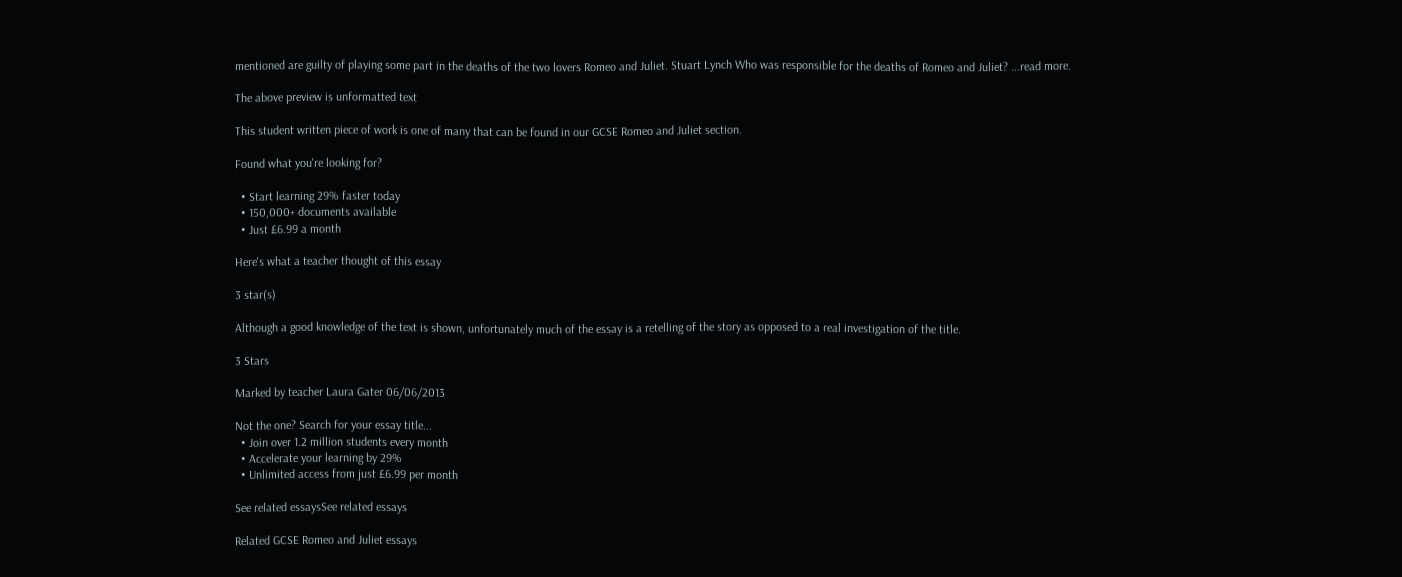mentioned are guilty of playing some part in the deaths of the two lovers Romeo and Juliet. Stuart Lynch Who was responsible for the deaths of Romeo and Juliet? ...read more.

The above preview is unformatted text

This student written piece of work is one of many that can be found in our GCSE Romeo and Juliet section.

Found what you're looking for?

  • Start learning 29% faster today
  • 150,000+ documents available
  • Just £6.99 a month

Here's what a teacher thought of this essay

3 star(s)

Although a good knowledge of the text is shown, unfortunately much of the essay is a retelling of the story as opposed to a real investigation of the title.

3 Stars

Marked by teacher Laura Gater 06/06/2013

Not the one? Search for your essay title...
  • Join over 1.2 million students every month
  • Accelerate your learning by 29%
  • Unlimited access from just £6.99 per month

See related essaysSee related essays

Related GCSE Romeo and Juliet essays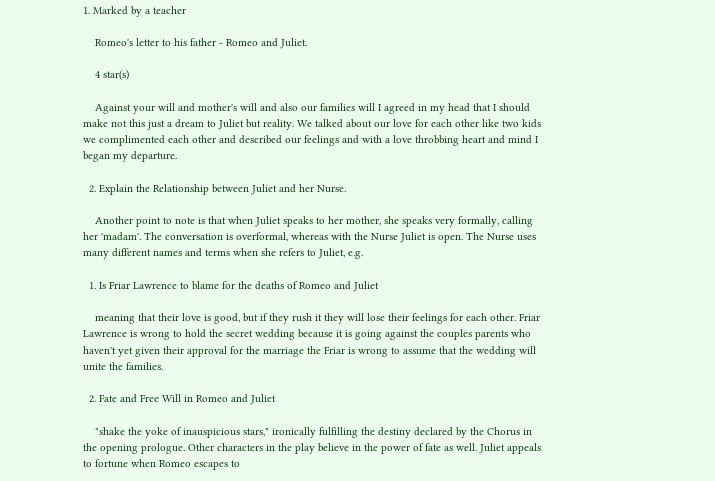1. Marked by a teacher

    Romeo's letter to his father - Romeo and Juliet.

    4 star(s)

    Against your will and mother's will and also our families will I agreed in my head that I should make not this just a dream to Juliet but reality. We talked about our love for each other like two kids we complimented each other and described our feelings and with a love throbbing heart and mind I began my departure.

  2. Explain the Relationship between Juliet and her Nurse.

    Another point to note is that when Juliet speaks to her mother, she speaks very formally, calling her 'madam'. The conversation is overformal, whereas with the Nurse Juliet is open. The Nurse uses many different names and terms when she refers to Juliet, e.g.

  1. Is Friar Lawrence to blame for the deaths of Romeo and Juliet

    meaning that their love is good, but if they rush it they will lose their feelings for each other. Friar Lawrence is wrong to hold the secret wedding because it is going against the couples parents who haven't yet given their approval for the marriage the Friar is wrong to assume that the wedding will unite the families.

  2. Fate and Free Will in Romeo and Juliet

    "shake the yoke of inauspicious stars," ironically fulfilling the destiny declared by the Chorus in the opening prologue. Other characters in the play believe in the power of fate as well. Juliet appeals to fortune when Romeo escapes to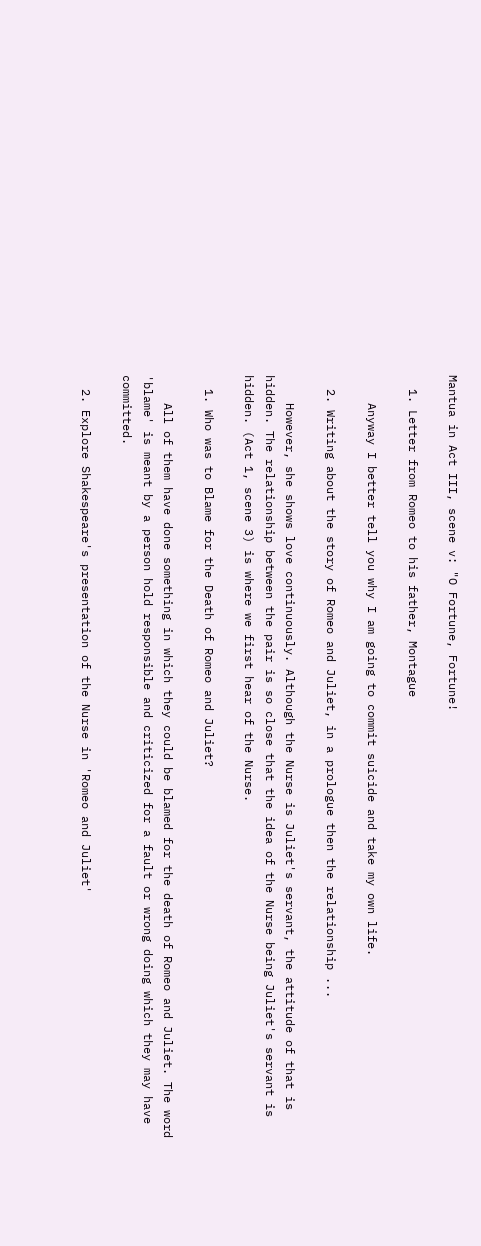Mantua in Act III, scene v: "O Fortune, Fortune!

  1. Letter from Romeo to his father, Montague

    Anyway I better tell you why I am going to commit suicide and take my own life.

  2. Writing about the story of Romeo and Juliet, in a prologue then the relationship ...

    However, she shows love continuously. Although the Nurse is Juliet's servant, the attitude of that is hidden. The relationship between the pair is so close that the idea of the Nurse being Juliet's servant is hidden. (Act 1, scene 3) is where we first hear of the Nurse.

  1. Who was to Blame for the Death of Romeo and Juliet?

    All of them have done something in which they could be blamed for the death of Romeo and Juliet. The word 'blame' is meant by a person hold responsible and criticized for a fault or wrong doing which they may have committed.

  2. Explore Shakespeare's presentation of the Nurse in 'Romeo and Juliet'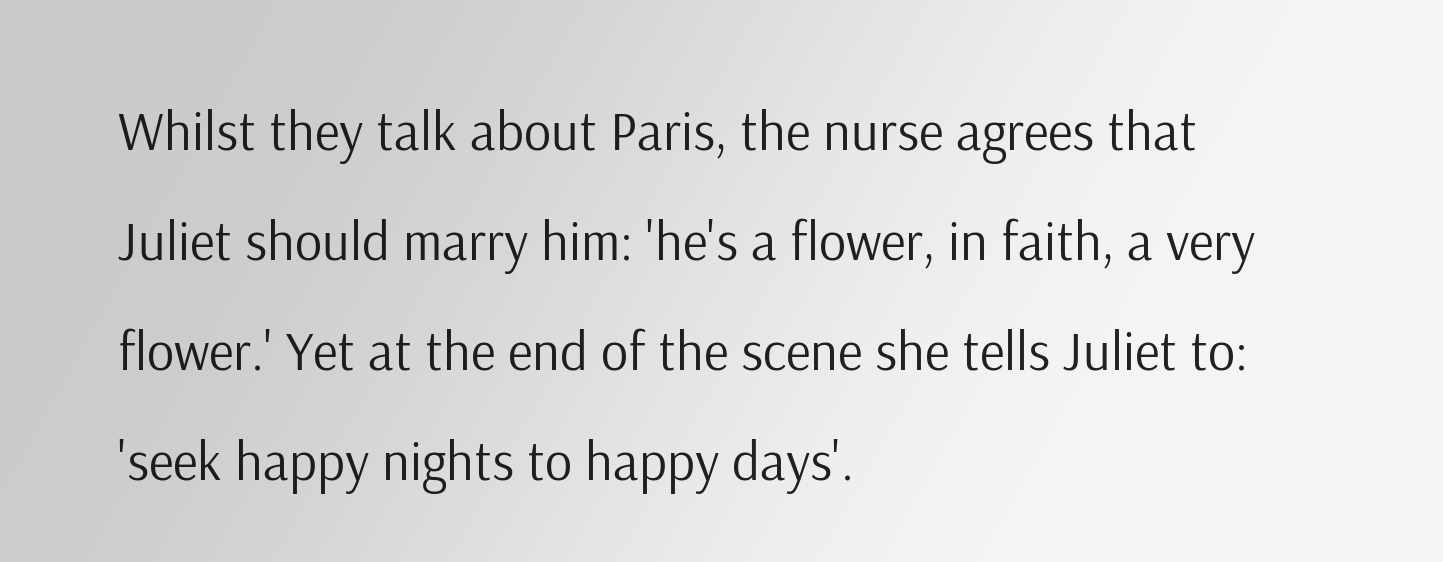Whilst they talk about Paris, the nurse agrees that Juliet should marry him: 'he's a flower, in faith, a very flower.' Yet at the end of the scene she tells Juliet to: 'seek happy nights to happy days'.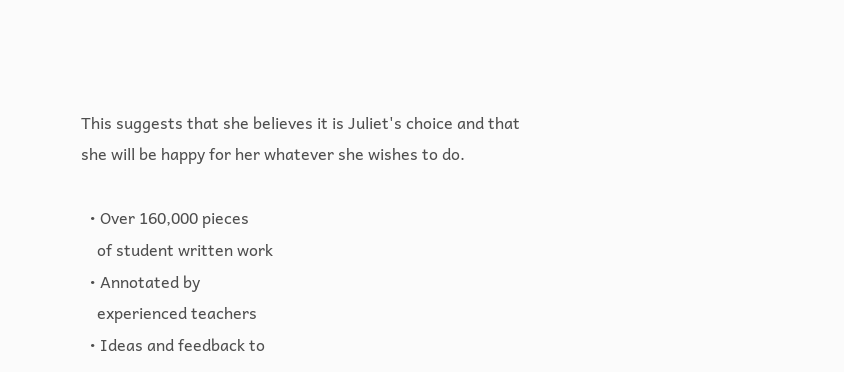This suggests that she believes it is Juliet's choice and that she will be happy for her whatever she wishes to do.

  • Over 160,000 pieces
    of student written work
  • Annotated by
    experienced teachers
  • Ideas and feedback to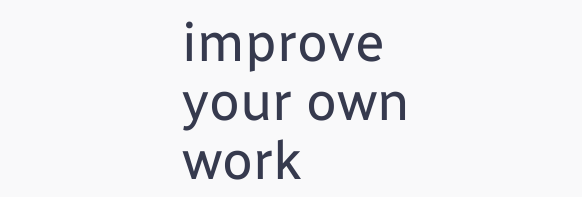improve your own work